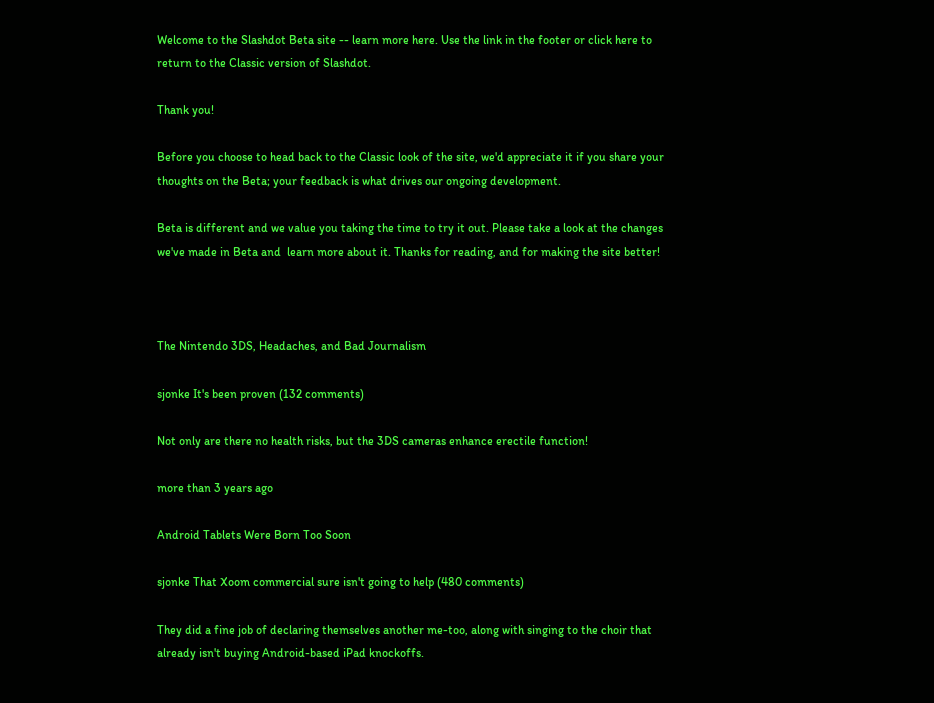Welcome to the Slashdot Beta site -- learn more here. Use the link in the footer or click here to return to the Classic version of Slashdot.

Thank you!

Before you choose to head back to the Classic look of the site, we'd appreciate it if you share your thoughts on the Beta; your feedback is what drives our ongoing development.

Beta is different and we value you taking the time to try it out. Please take a look at the changes we've made in Beta and  learn more about it. Thanks for reading, and for making the site better!



The Nintendo 3DS, Headaches, and Bad Journalism

sjonke It's been proven (132 comments)

Not only are there no health risks, but the 3DS cameras enhance erectile function!

more than 3 years ago

Android Tablets Were Born Too Soon

sjonke That Xoom commercial sure isn't going to help (480 comments)

They did a fine job of declaring themselves another me-too, along with singing to the choir that already isn't buying Android-based iPad knockoffs.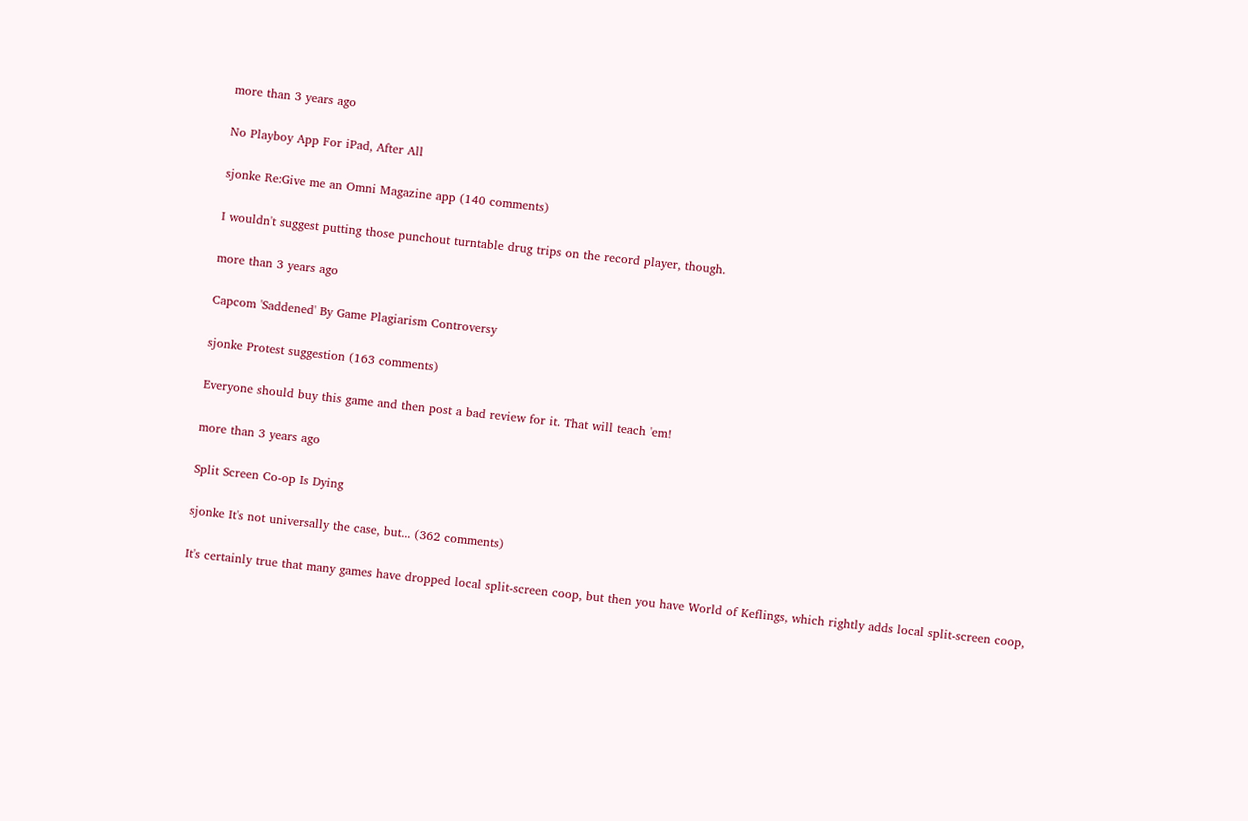more than 3 years ago

No Playboy App For iPad, After All

sjonke Re:Give me an Omni Magazine app (140 comments)

I wouldn't suggest putting those punchout turntable drug trips on the record player, though.

more than 3 years ago

Capcom 'Saddened' By Game Plagiarism Controversy

sjonke Protest suggestion (163 comments)

Everyone should buy this game and then post a bad review for it. That will teach 'em!

more than 3 years ago

Split Screen Co-op Is Dying

sjonke It's not universally the case, but... (362 comments)

It's certainly true that many games have dropped local split-screen coop, but then you have World of Keflings, which rightly adds local split-screen coop,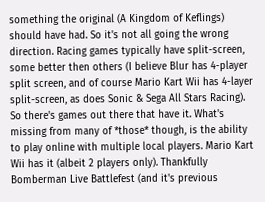something the original (A Kingdom of Keflings) should have had. So it's not all going the wrong direction. Racing games typically have split-screen, some better then others (I believe Blur has 4-player split screen, and of course Mario Kart Wii has 4-layer split-screen, as does Sonic & Sega All Stars Racing). So there's games out there that have it. What's missing from many of *those* though, is the ability to play online with multiple local players. Mario Kart Wii has it (albeit 2 players only). Thankfully Bomberman Live Battlefest (and it's previous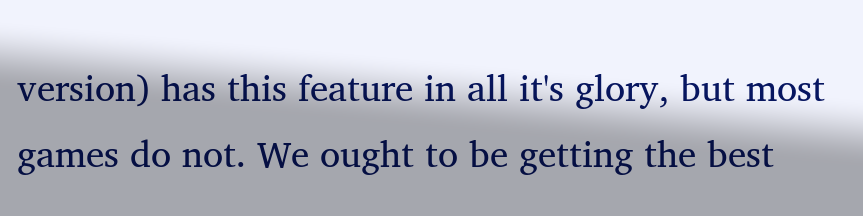version) has this feature in all it's glory, but most games do not. We ought to be getting the best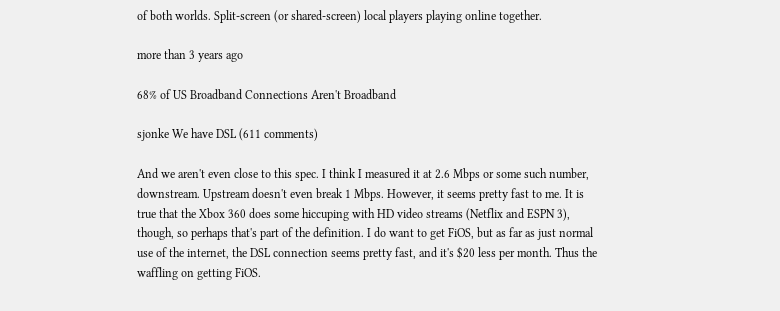of both worlds. Split-screen (or shared-screen) local players playing online together.

more than 3 years ago

68% of US Broadband Connections Aren't Broadband

sjonke We have DSL (611 comments)

And we aren't even close to this spec. I think I measured it at 2.6 Mbps or some such number, downstream. Upstream doesn't even break 1 Mbps. However, it seems pretty fast to me. It is true that the Xbox 360 does some hiccuping with HD video streams (Netflix and ESPN 3), though, so perhaps that's part of the definition. I do want to get FiOS, but as far as just normal use of the internet, the DSL connection seems pretty fast, and it's $20 less per month. Thus the waffling on getting FiOS.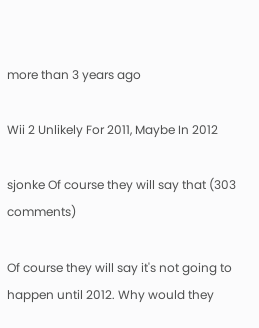more than 3 years ago

Wii 2 Unlikely For 2011, Maybe In 2012

sjonke Of course they will say that (303 comments)

Of course they will say it's not going to happen until 2012. Why would they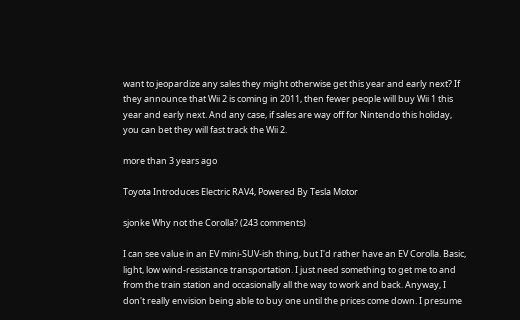want to jeopardize any sales they might otherwise get this year and early next? If they announce that Wii 2 is coming in 2011, then fewer people will buy Wii 1 this year and early next. And any case, if sales are way off for Nintendo this holiday, you can bet they will fast track the Wii 2.

more than 3 years ago

Toyota Introduces Electric RAV4, Powered By Tesla Motor

sjonke Why not the Corolla? (243 comments)

I can see value in an EV mini-SUV-ish thing, but I'd rather have an EV Corolla. Basic, light, low wind-resistance transportation. I just need something to get me to and from the train station and occasionally all the way to work and back. Anyway, I don't really envision being able to buy one until the prices come down. I presume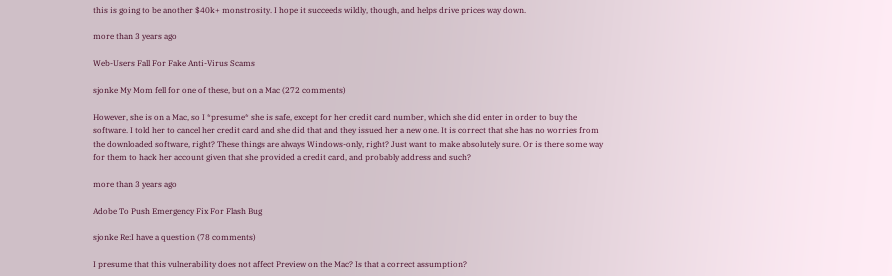this is going to be another $40k+ monstrosity. I hope it succeeds wildly, though, and helps drive prices way down.

more than 3 years ago

Web-Users Fall For Fake Anti-Virus Scams

sjonke My Mom fell for one of these, but on a Mac (272 comments)

However, she is on a Mac, so I *presume* she is safe, except for her credit card number, which she did enter in order to buy the software. I told her to cancel her credit card and she did that and they issued her a new one. It is correct that she has no worries from the downloaded software, right? These things are always Windows-only, right? Just want to make absolutely sure. Or is there some way for them to hack her account given that she provided a credit card, and probably address and such?

more than 3 years ago

Adobe To Push Emergency Fix For Flash Bug

sjonke Re:I have a question (78 comments)

I presume that this vulnerability does not affect Preview on the Mac? Is that a correct assumption?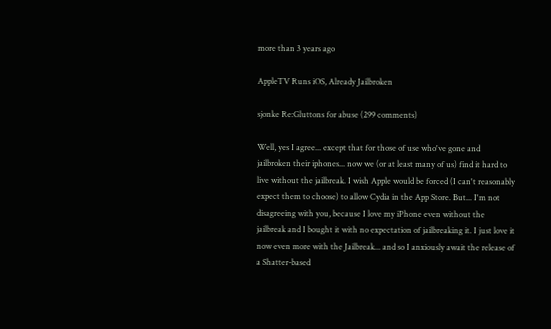more than 3 years ago

AppleTV Runs iOS, Already Jailbroken

sjonke Re:Gluttons for abuse (299 comments)

Well, yes I agree... except that for those of use who've gone and jailbroken their iphones... now we (or at least many of us) find it hard to live without the jailbreak. I wish Apple would be forced (I can't reasonably expect them to choose) to allow Cydia in the App Store. But... I'm not disagreeing with you, because I love my iPhone even without the jailbreak and I bought it with no expectation of jailbreaking it. I just love it now even more with the Jailbreak... and so I anxiously await the release of a Shatter-based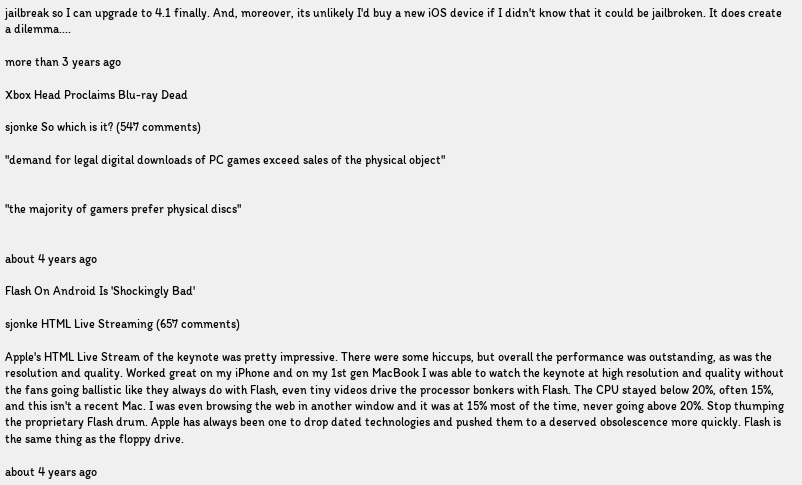jailbreak so I can upgrade to 4.1 finally. And, moreover, its unlikely I'd buy a new iOS device if I didn't know that it could be jailbroken. It does create a dilemma....

more than 3 years ago

Xbox Head Proclaims Blu-ray Dead

sjonke So which is it? (547 comments)

"demand for legal digital downloads of PC games exceed sales of the physical object"


"the majority of gamers prefer physical discs"


about 4 years ago

Flash On Android Is 'Shockingly Bad'

sjonke HTML Live Streaming (657 comments)

Apple's HTML Live Stream of the keynote was pretty impressive. There were some hiccups, but overall the performance was outstanding, as was the resolution and quality. Worked great on my iPhone and on my 1st gen MacBook I was able to watch the keynote at high resolution and quality without the fans going ballistic like they always do with Flash, even tiny videos drive the processor bonkers with Flash. The CPU stayed below 20%, often 15%, and this isn't a recent Mac. I was even browsing the web in another window and it was at 15% most of the time, never going above 20%. Stop thumping the proprietary Flash drum. Apple has always been one to drop dated technologies and pushed them to a deserved obsolescence more quickly. Flash is the same thing as the floppy drive.

about 4 years ago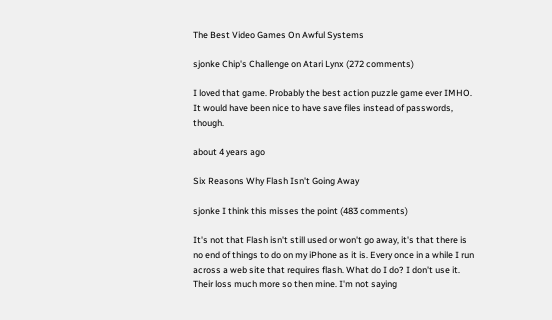The Best Video Games On Awful Systems

sjonke Chip's Challenge on Atari Lynx (272 comments)

I loved that game. Probably the best action puzzle game ever IMHO. It would have been nice to have save files instead of passwords, though.

about 4 years ago

Six Reasons Why Flash Isn't Going Away

sjonke I think this misses the point (483 comments)

It's not that Flash isn't still used or won't go away, it's that there is no end of things to do on my iPhone as it is. Every once in a while I run across a web site that requires flash. What do I do? I don't use it. Their loss much more so then mine. I'm not saying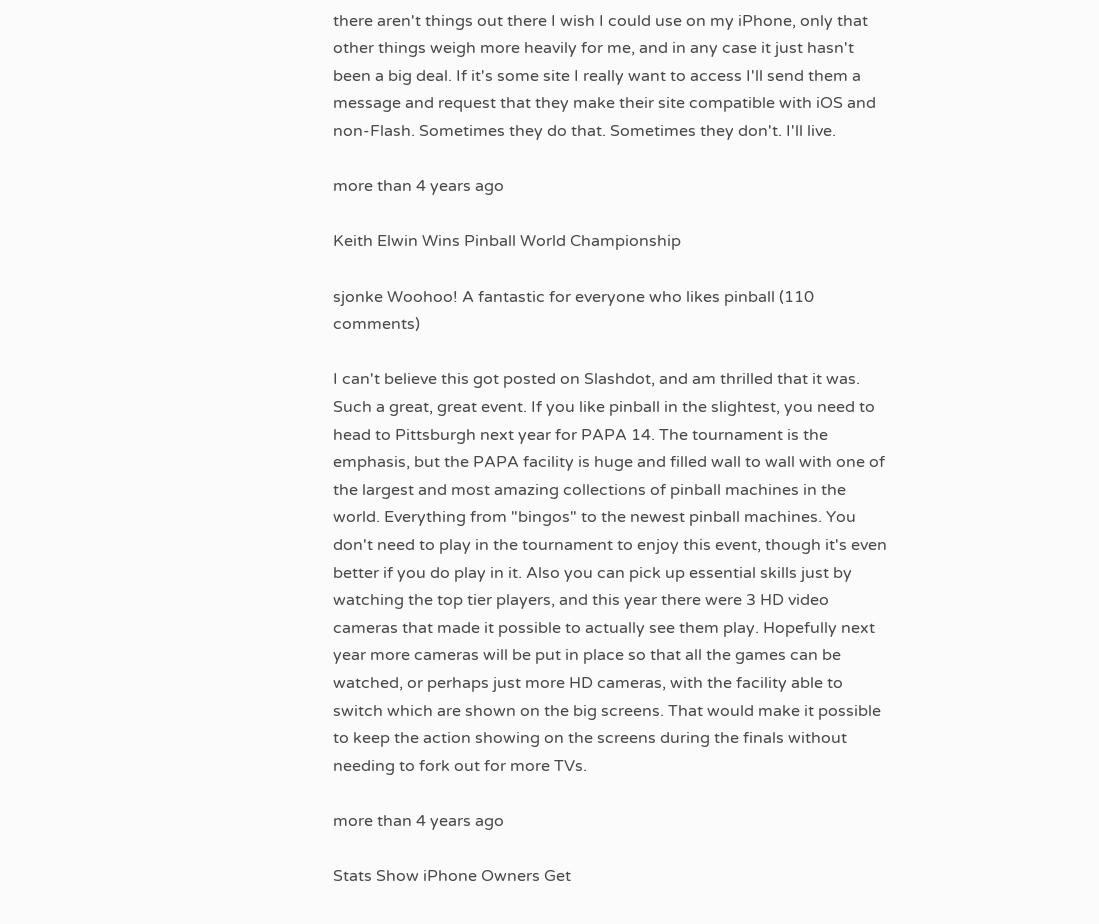there aren't things out there I wish I could use on my iPhone, only that other things weigh more heavily for me, and in any case it just hasn't been a big deal. If it's some site I really want to access I'll send them a message and request that they make their site compatible with iOS and non-Flash. Sometimes they do that. Sometimes they don't. I'll live.

more than 4 years ago

Keith Elwin Wins Pinball World Championship

sjonke Woohoo! A fantastic for everyone who likes pinball (110 comments)

I can't believe this got posted on Slashdot, and am thrilled that it was. Such a great, great event. If you like pinball in the slightest, you need to head to Pittsburgh next year for PAPA 14. The tournament is the emphasis, but the PAPA facility is huge and filled wall to wall with one of the largest and most amazing collections of pinball machines in the world. Everything from "bingos" to the newest pinball machines. You don't need to play in the tournament to enjoy this event, though it's even better if you do play in it. Also you can pick up essential skills just by watching the top tier players, and this year there were 3 HD video cameras that made it possible to actually see them play. Hopefully next year more cameras will be put in place so that all the games can be watched, or perhaps just more HD cameras, with the facility able to switch which are shown on the big screens. That would make it possible to keep the action showing on the screens during the finals without needing to fork out for more TVs.

more than 4 years ago

Stats Show iPhone Owners Get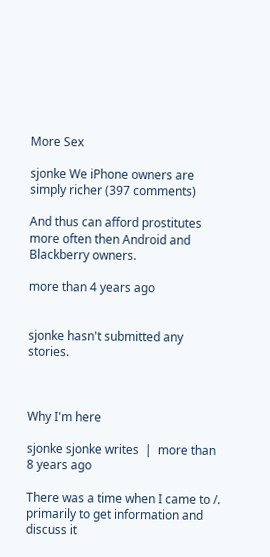More Sex

sjonke We iPhone owners are simply richer (397 comments)

And thus can afford prostitutes more often then Android and Blackberry owners.

more than 4 years ago


sjonke hasn't submitted any stories.



Why I'm here

sjonke sjonke writes  |  more than 8 years ago

There was a time when I came to /. primarily to get information and discuss it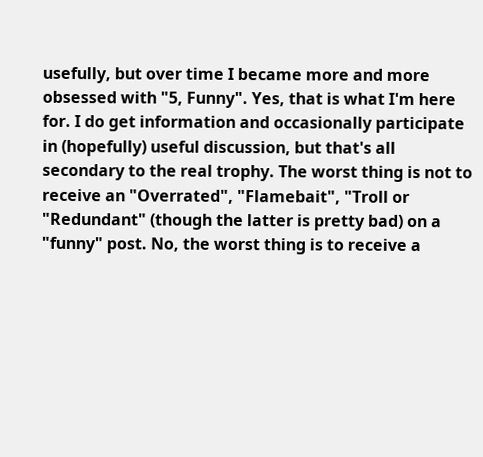usefully, but over time I became more and more obsessed with "5, Funny". Yes, that is what I'm here for. I do get information and occasionally participate in (hopefully) useful discussion, but that's all secondary to the real trophy. The worst thing is not to receive an "Overrated", "Flamebait", "Troll or "Redundant" (though the latter is pretty bad) on a "funny" post. No, the worst thing is to receive a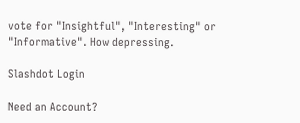vote for "Insightful", "Interesting" or "Informative". How depressing.

Slashdot Login

Need an Account?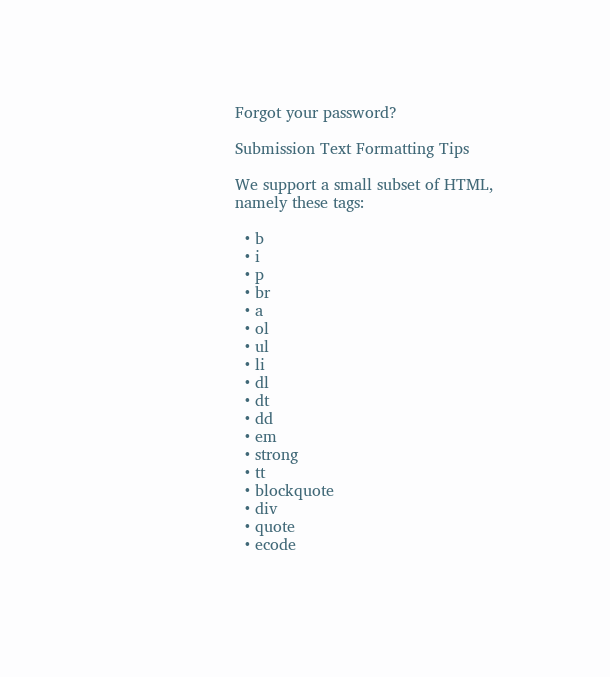Forgot your password?

Submission Text Formatting Tips

We support a small subset of HTML, namely these tags:

  • b
  • i
  • p
  • br
  • a
  • ol
  • ul
  • li
  • dl
  • dt
  • dd
  • em
  • strong
  • tt
  • blockquote
  • div
  • quote
  • ecode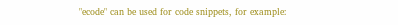"ecode" can be used for code snippets, for example: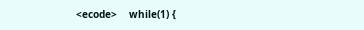<ecode>    while(1) {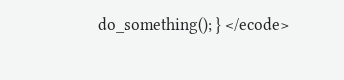do_something(); } </ecode>